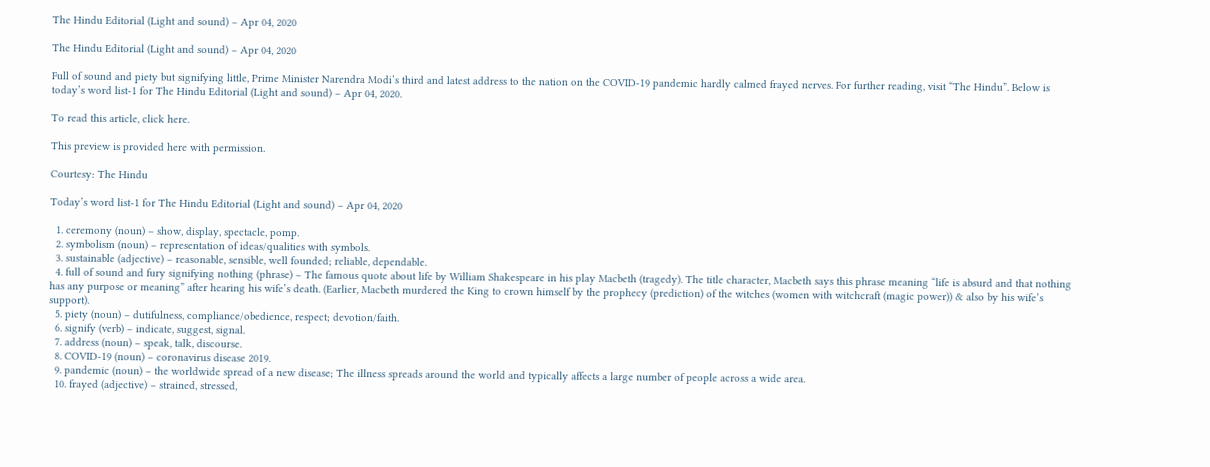The Hindu Editorial (Light and sound) – Apr 04, 2020

The Hindu Editorial (Light and sound) – Apr 04, 2020

Full of sound and piety but signifying little, Prime Minister Narendra Modi’s third and latest address to the nation on the COVID-19 pandemic hardly calmed frayed nerves. For further reading, visit “The Hindu”. Below is today’s word list-1 for The Hindu Editorial (Light and sound) – Apr 04, 2020.

To read this article, click here.

This preview is provided here with permission.

Courtesy: The Hindu

Today’s word list-1 for The Hindu Editorial (Light and sound) – Apr 04, 2020

  1. ceremony (noun) – show, display, spectacle, pomp.
  2. symbolism (noun) – representation of ideas/qualities with symbols.
  3. sustainable (adjective) – reasonable, sensible, well founded; reliable, dependable.
  4. full of sound and fury signifying nothing (phrase) – The famous quote about life by William Shakespeare in his play Macbeth (tragedy). The title character, Macbeth says this phrase meaning “life is absurd and that nothing has any purpose or meaning” after hearing his wife’s death. (Earlier, Macbeth murdered the King to crown himself by the prophecy (prediction) of the witches (women with witchcraft (magic power)) & also by his wife’s support).
  5. piety (noun) – dutifulness, compliance/obedience, respect; devotion/faith.
  6. signify (verb) – indicate, suggest, signal.
  7. address (noun) – speak, talk, discourse.
  8. COVID-19 (noun) – coronavirus disease 2019.
  9. pandemic (noun) – the worldwide spread of a new disease; The illness spreads around the world and typically affects a large number of people across a wide area.
  10. frayed (adjective) – strained, stressed,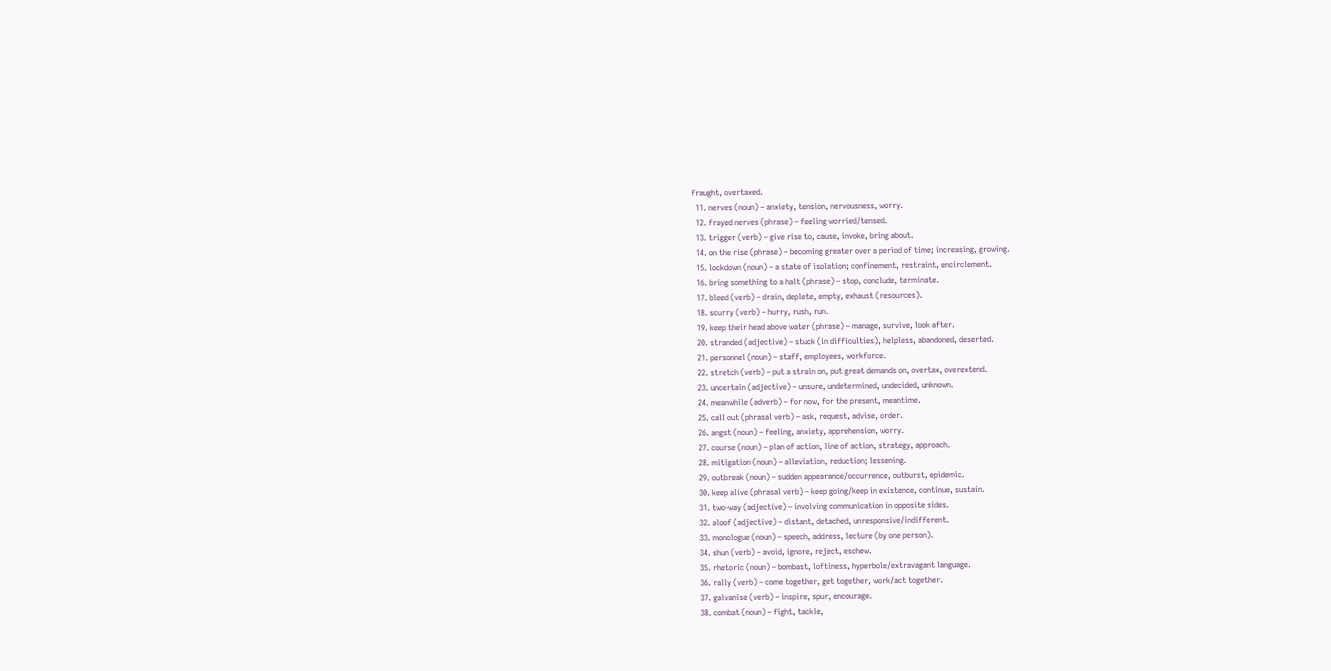fraught, overtaxed.
  11. nerves (noun) – anxiety, tension, nervousness, worry.
  12. frayed nerves (phrase) – feeling worried/tensed.
  13. trigger (verb) – give rise to, cause, invoke, bring about.
  14. on the rise (phrase) – becoming greater over a period of time; increasing, growing.
  15. lockdown (noun) – a state of isolation; confinement, restraint, encirclement.
  16. bring something to a halt (phrase) – stop, conclude, terminate.
  17. bleed (verb) – drain, deplete, empty, exhaust (resources).
  18. scurry (verb) – hurry, rush, run.
  19. keep their head above water (phrase) – manage, survive, look after.
  20. stranded (adjective) – stuck (in difficulties), helpless, abandoned, deserted.
  21. personnel (noun) – staff, employees, workforce.
  22. stretch (verb) – put a strain on, put great demands on, overtax, overextend.
  23. uncertain (adjective) – unsure, undetermined, undecided, unknown.
  24. meanwhile (adverb) – for now, for the present, meantime.
  25. call out (phrasal verb) – ask, request, advise, order.
  26. angst (noun) – feeling, anxiety, apprehension, worry.
  27. course (noun) – plan of action, line of action, strategy, approach.
  28. mitigation (noun) – alleviation, reduction; lessening.
  29. outbreak (noun) – sudden appearance/occurrence, outburst, epidemic.
  30. keep alive (phrasal verb) – keep going/keep in existence, continue, sustain.
  31. two-way (adjective) – involving communication in opposite sides.
  32. aloof (adjective) – distant, detached, unresponsive/indifferent.
  33. monologue (noun) – speech, address, lecture (by one person).
  34. shun (verb) – avoid, ignore, reject, eschew.
  35. rhetoric (noun) – bombast, loftiness, hyperbole/extravagant language.
  36. rally (verb) – come together, get together, work/act together.
  37. galvanise (verb) – inspire, spur, encourage.
  38. combat (noun) – fight, tackle,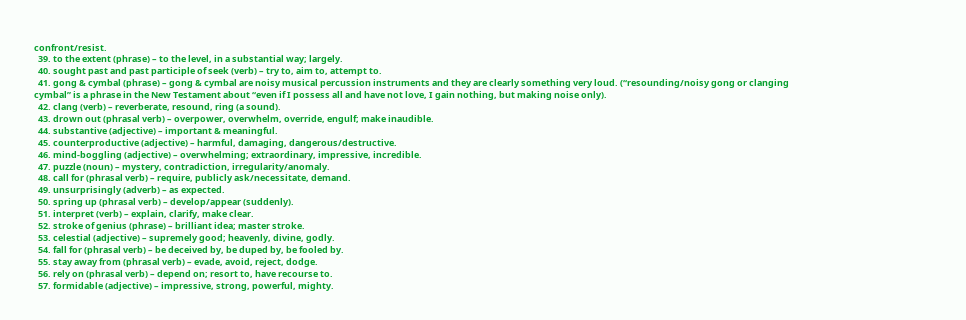confront/resist.
  39. to the extent (phrase) – to the level, in a substantial way; largely.
  40. sought past and past participle of seek (verb) – try to, aim to, attempt to.
  41. gong & cymbal (phrase) – gong & cymbal are noisy musical percussion instruments and they are clearly something very loud. (“resounding/noisy gong or clanging cymbal” is a phrase in the New Testament about “even if I possess all and have not love, I gain nothing, but making noise only).
  42. clang (verb) – reverberate, resound, ring (a sound).
  43. drown out (phrasal verb) – overpower, overwhelm, override, engulf; make inaudible.
  44. substantive (adjective) – important & meaningful.
  45. counterproductive (adjective) – harmful, damaging, dangerous/destructive.
  46. mind-boggling (adjective) – overwhelming; extraordinary, impressive, incredible.
  47. puzzle (noun) – mystery, contradiction, irregularity/anomaly.
  48. call for (phrasal verb) – require, publicly ask/necessitate, demand.
  49. unsurprisingly (adverb) – as expected.
  50. spring up (phrasal verb) – develop/appear (suddenly).
  51. interpret (verb) – explain, clarify, make clear.
  52. stroke of genius (phrase) – brilliant idea; master stroke.
  53. celestial (adjective) – supremely good; heavenly, divine, godly.
  54. fall for (phrasal verb) – be deceived by, be duped by, be fooled by.
  55. stay away from (phrasal verb) – evade, avoid, reject, dodge.
  56. rely on (phrasal verb) – depend on; resort to, have recourse to.
  57. formidable (adjective) – impressive, strong, powerful, mighty.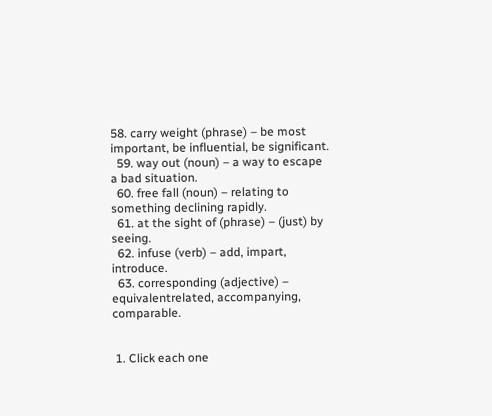58. carry weight (phrase) – be most important, be influential, be significant.
  59. way out (noun) – a way to escape a bad situation.
  60. free fall (noun) – relating to something declining rapidly.
  61. at the sight of (phrase) – (just) by seeing.
  62. infuse (verb) – add, impart, introduce.
  63. corresponding (adjective) – equivalentrelated, accompanying, comparable.


 1. Click each one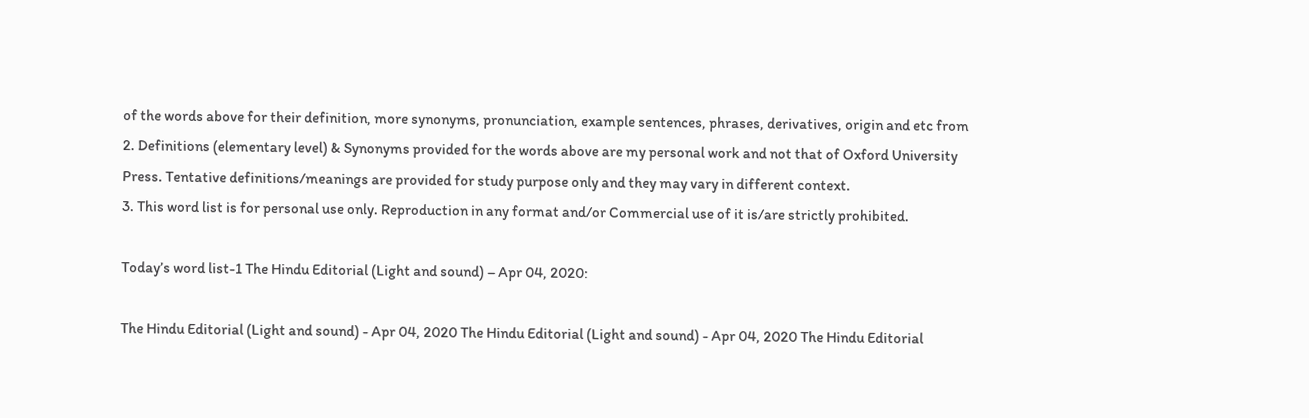of the words above for their definition, more synonyms, pronunciation, example sentences, phrases, derivatives, origin and etc from
2. Definitions (elementary level) & Synonyms provided for the words above are my personal work and not that of Oxford University Press. Tentative definitions/meanings are provided for study purpose only and they may vary in different context.
3. This word list is for personal use only. Reproduction in any format and/or Commercial use of it is/are strictly prohibited.

Today’s word list-1 The Hindu Editorial (Light and sound) – Apr 04, 2020:

The Hindu Editorial (Light and sound) - Apr 04, 2020 The Hindu Editorial (Light and sound) - Apr 04, 2020 The Hindu Editorial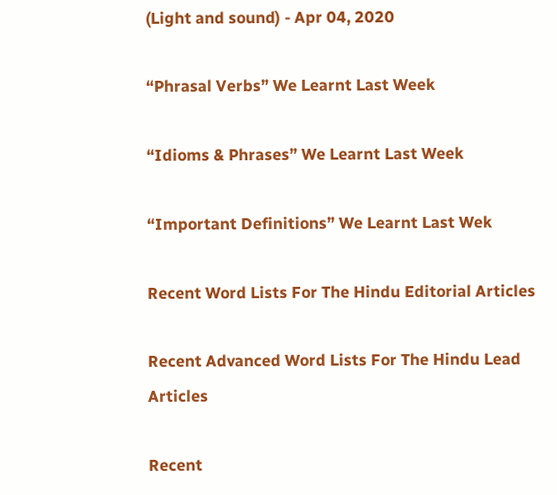(Light and sound) - Apr 04, 2020

“Phrasal Verbs” We Learnt Last Week

“Idioms & Phrases” We Learnt Last Week

“Important Definitions” We Learnt Last Wek

Recent Word Lists For The Hindu Editorial Articles

Recent Advanced Word Lists For The Hindu Lead Articles

Recent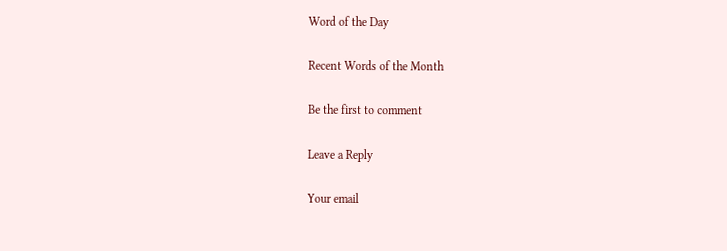Word of the Day

Recent Words of the Month

Be the first to comment

Leave a Reply

Your email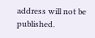address will not be published.